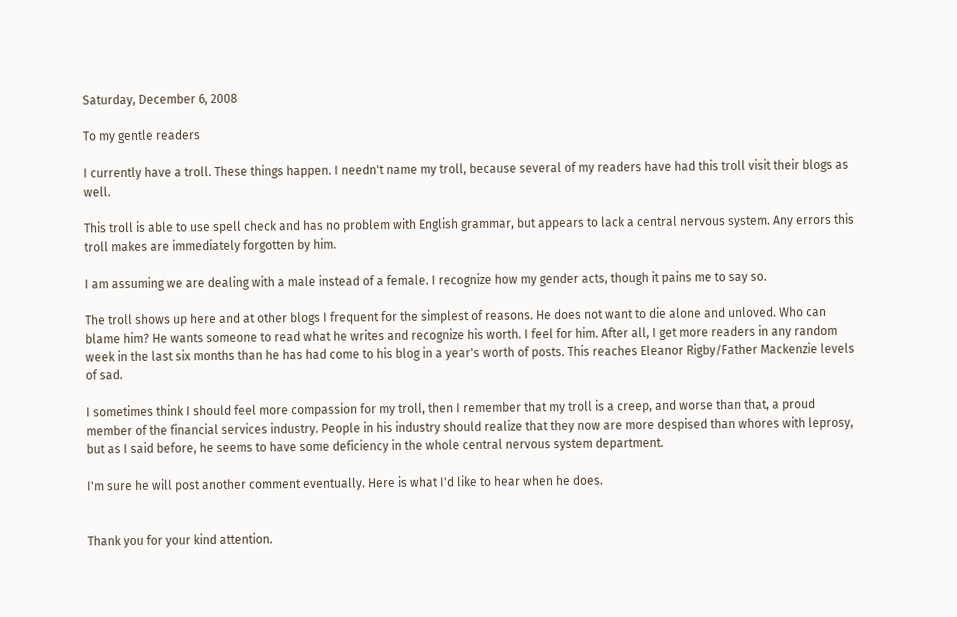Saturday, December 6, 2008

To my gentle readers

I currently have a troll. These things happen. I needn't name my troll, because several of my readers have had this troll visit their blogs as well.

This troll is able to use spell check and has no problem with English grammar, but appears to lack a central nervous system. Any errors this troll makes are immediately forgotten by him.

I am assuming we are dealing with a male instead of a female. I recognize how my gender acts, though it pains me to say so.

The troll shows up here and at other blogs I frequent for the simplest of reasons. He does not want to die alone and unloved. Who can blame him? He wants someone to read what he writes and recognize his worth. I feel for him. After all, I get more readers in any random week in the last six months than he has had come to his blog in a year's worth of posts. This reaches Eleanor Rigby/Father Mackenzie levels of sad.

I sometimes think I should feel more compassion for my troll, then I remember that my troll is a creep, and worse than that, a proud member of the financial services industry. People in his industry should realize that they now are more despised than whores with leprosy, but as I said before, he seems to have some deficiency in the whole central nervous system department.

I'm sure he will post another comment eventually. Here is what I'd like to hear when he does.


Thank you for your kind attention.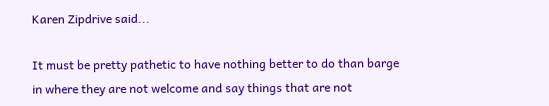Karen Zipdrive said...

It must be pretty pathetic to have nothing better to do than barge in where they are not welcome and say things that are not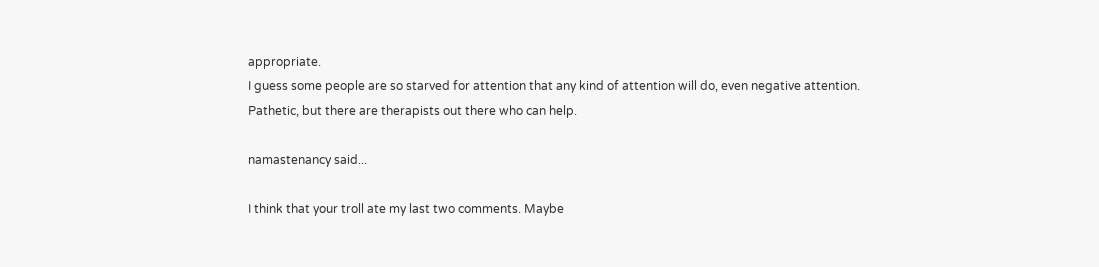appropriate.
I guess some people are so starved for attention that any kind of attention will do, even negative attention.
Pathetic, but there are therapists out there who can help.

namastenancy said...

I think that your troll ate my last two comments. Maybe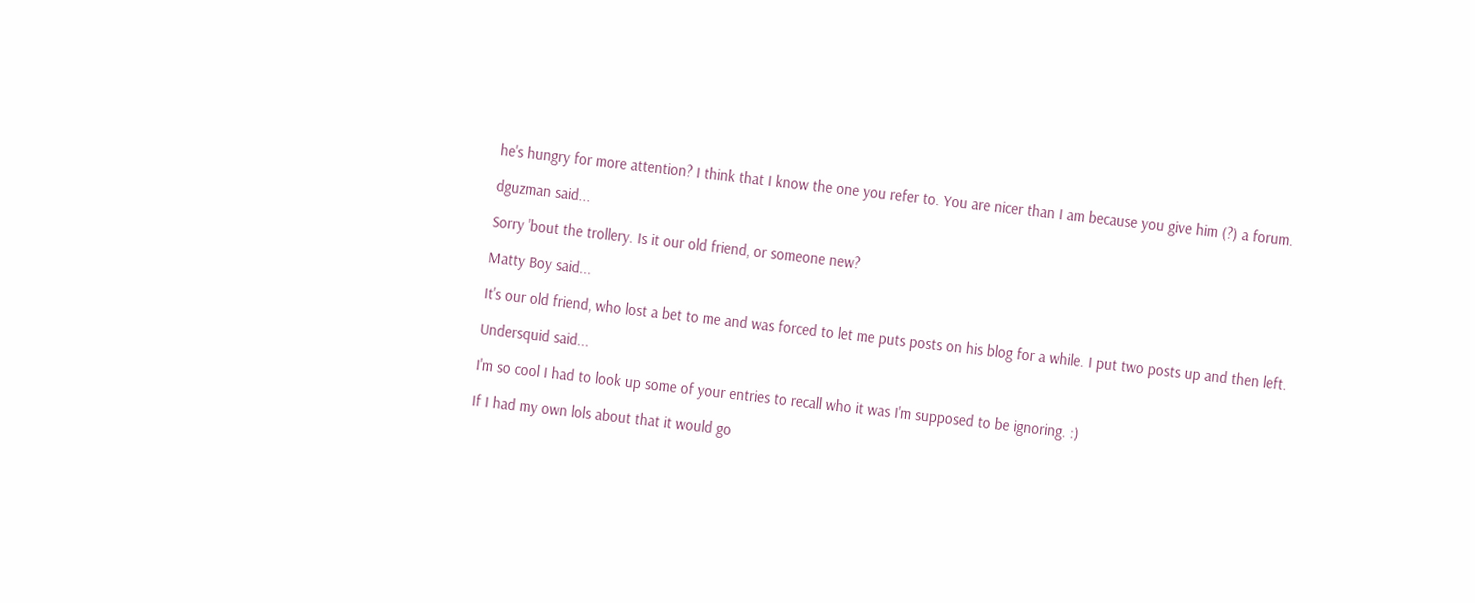he's hungry for more attention? I think that I know the one you refer to. You are nicer than I am because you give him (?) a forum.

dguzman said...

Sorry 'bout the trollery. Is it our old friend, or someone new?

Matty Boy said...

It's our old friend, who lost a bet to me and was forced to let me puts posts on his blog for a while. I put two posts up and then left.

Undersquid said...

I'm so cool I had to look up some of your entries to recall who it was I'm supposed to be ignoring. :)

If I had my own lols about that it would go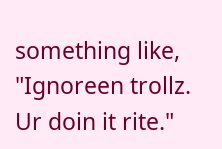something like, "Ignoreen trollz. Ur doin it rite."